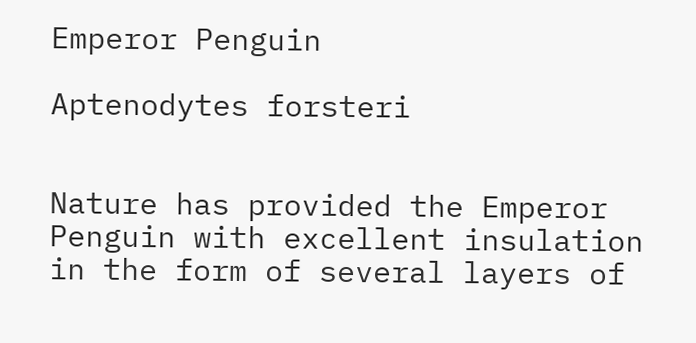Emperor Penguin

Aptenodytes forsteri


Nature has provided the Emperor Penguin with excellent insulation in the form of several layers of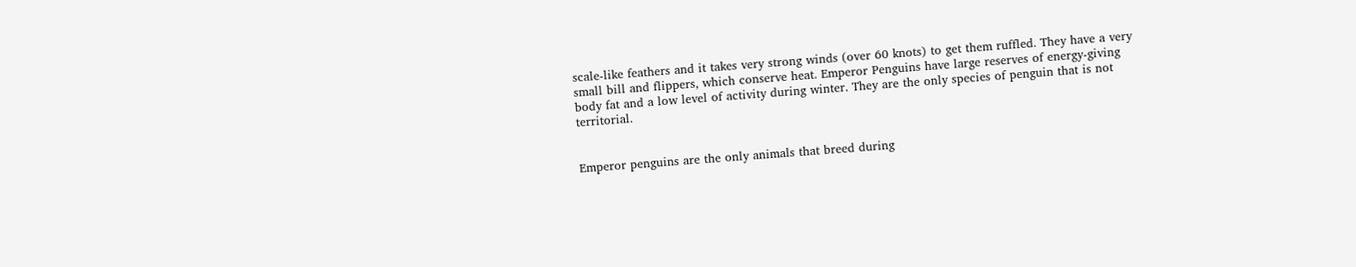scale-like feathers and it takes very strong winds (over 60 knots) to get them ruffled. They have a very small bill and flippers, which conserve heat. Emperor Penguins have large reserves of energy-giving body fat and a low level of activity during winter. They are the only species of penguin that is not territorial.


Emperor penguins are the only animals that breed during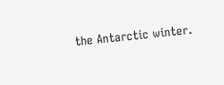the Antarctic winter.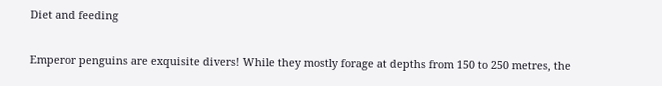Diet and feeding

Emperor penguins are exquisite divers! While they mostly forage at depths from 150 to 250 metres, the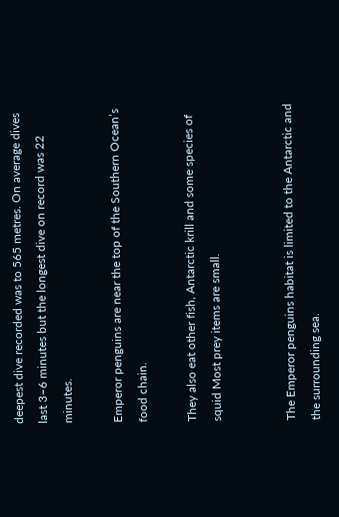deepest dive recorded was to 565 metres. On average dives last 3–6 minutes but the longest dive on record was 22 minutes.

Emperor penguins are near the top of the Southern Ocean’s food chain.

They also eat other fish, Antarctic krill and some species of squid Most prey items are small.


The Emperor penguins habitat is limited to the Antarctic and the surrounding sea.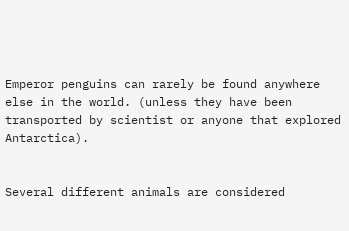Emperor penguins can rarely be found anywhere else in the world. (unless they have been transported by scientist or anyone that explored Antarctica).


Several different animals are considered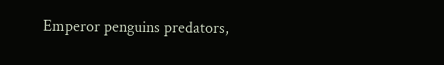Emperor penguins predators,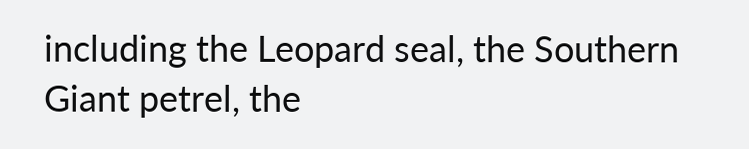including the Leopard seal, the Southern Giant petrel, the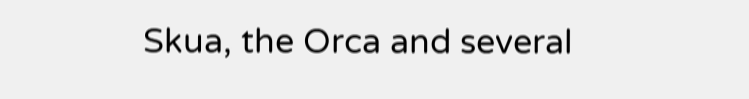Skua, the Orca and several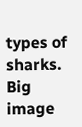types of sharks.
Big image